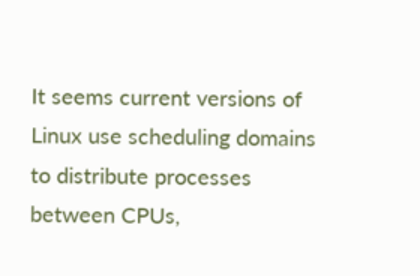It seems current versions of Linux use scheduling domains to distribute processes between CPUs,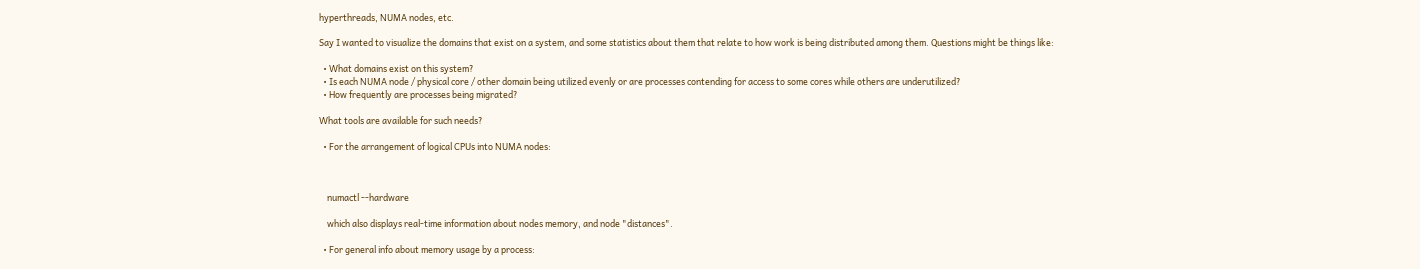hyperthreads, NUMA nodes, etc.

Say I wanted to visualize the domains that exist on a system, and some statistics about them that relate to how work is being distributed among them. Questions might be things like:

  • What domains exist on this system?
  • Is each NUMA node / physical core / other domain being utilized evenly or are processes contending for access to some cores while others are underutilized?
  • How frequently are processes being migrated?

What tools are available for such needs?

  • For the arrangement of logical CPUs into NUMA nodes:



    numactl --hardware

    which also displays real-time information about nodes memory, and node "distances".

  • For general info about memory usage by a process: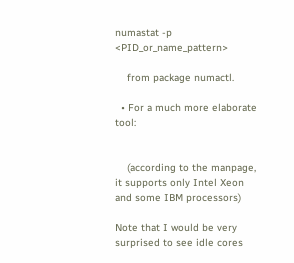numastat -p <PID_or_name_pattern>

    from package numactl.

  • For a much more elaborate tool:


    (according to the manpage, it supports only Intel Xeon and some IBM processors)

Note that I would be very surprised to see idle cores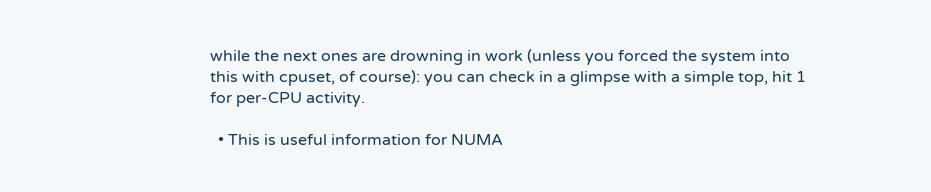while the next ones are drowning in work (unless you forced the system into this with cpuset, of course): you can check in a glimpse with a simple top, hit 1 for per-CPU activity.

  • This is useful information for NUMA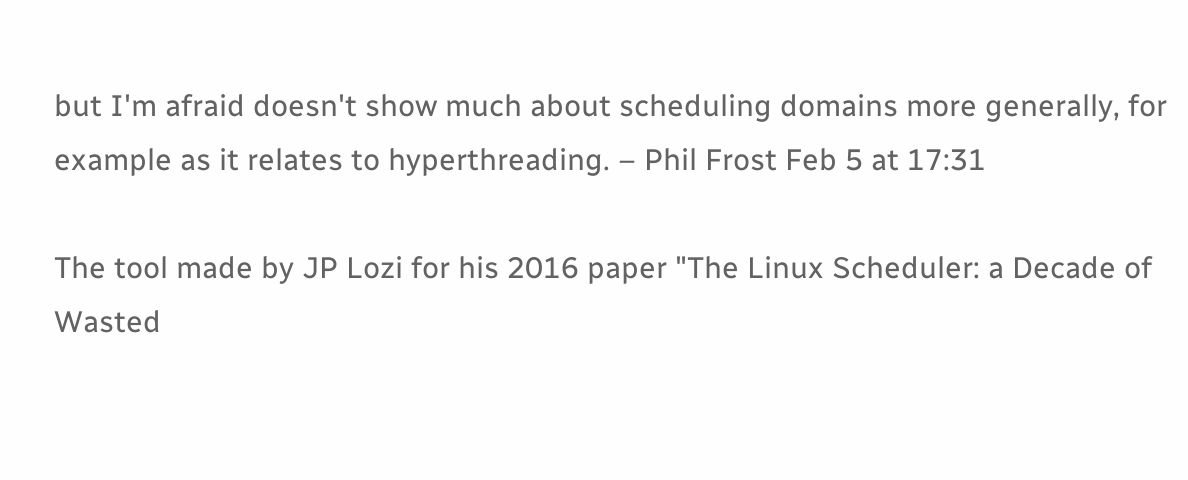but I'm afraid doesn't show much about scheduling domains more generally, for example as it relates to hyperthreading. – Phil Frost Feb 5 at 17:31

The tool made by JP Lozi for his 2016 paper "The Linux Scheduler: a Decade of Wasted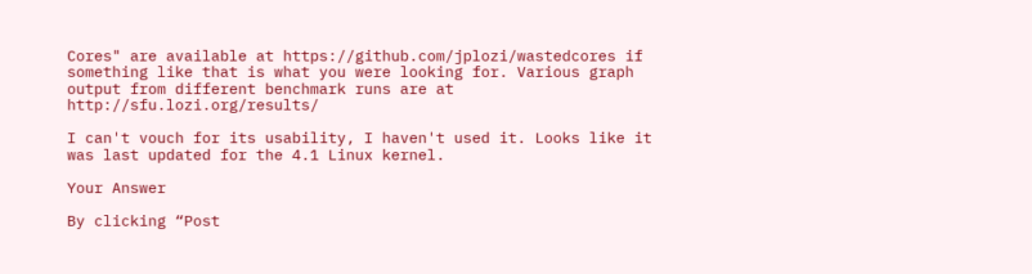Cores" are available at https://github.com/jplozi/wastedcores if something like that is what you were looking for. Various graph output from different benchmark runs are at http://sfu.lozi.org/results/

I can't vouch for its usability, I haven't used it. Looks like it was last updated for the 4.1 Linux kernel.

Your Answer

By clicking “Post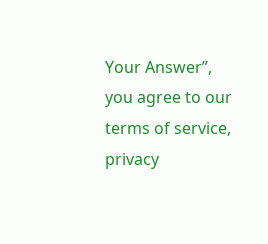Your Answer”, you agree to our terms of service, privacy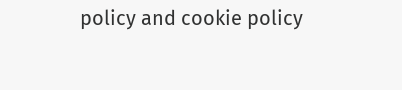policy and cookie policy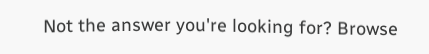Not the answer you're looking for? Browse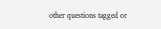other questions tagged or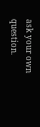ask your own question.